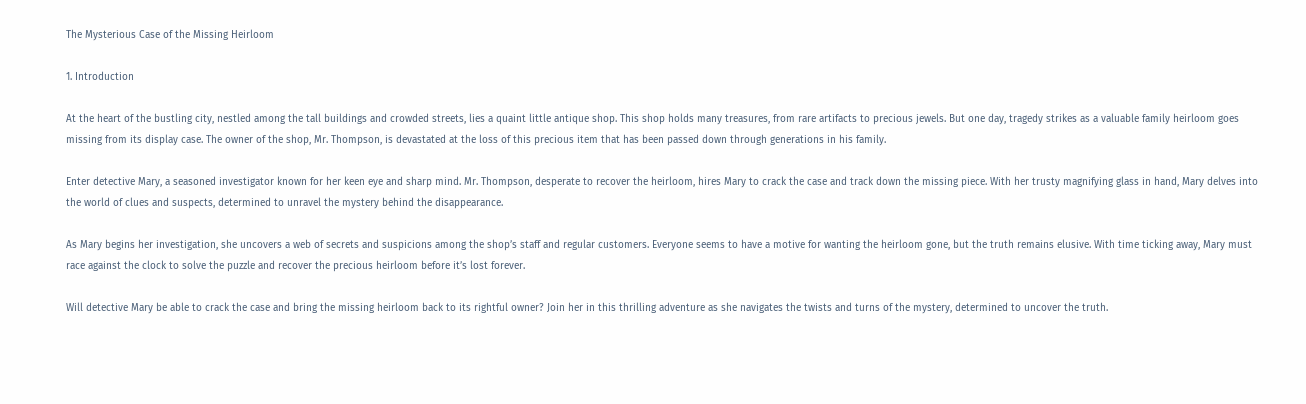The Mysterious Case of the Missing Heirloom

1. Introduction

At the heart of the bustling city, nestled among the tall buildings and crowded streets, lies a quaint little antique shop. This shop holds many treasures, from rare artifacts to precious jewels. But one day, tragedy strikes as a valuable family heirloom goes missing from its display case. The owner of the shop, Mr. Thompson, is devastated at the loss of this precious item that has been passed down through generations in his family.

Enter detective Mary, a seasoned investigator known for her keen eye and sharp mind. Mr. Thompson, desperate to recover the heirloom, hires Mary to crack the case and track down the missing piece. With her trusty magnifying glass in hand, Mary delves into the world of clues and suspects, determined to unravel the mystery behind the disappearance.

As Mary begins her investigation, she uncovers a web of secrets and suspicions among the shop’s staff and regular customers. Everyone seems to have a motive for wanting the heirloom gone, but the truth remains elusive. With time ticking away, Mary must race against the clock to solve the puzzle and recover the precious heirloom before it’s lost forever.

Will detective Mary be able to crack the case and bring the missing heirloom back to its rightful owner? Join her in this thrilling adventure as she navigates the twists and turns of the mystery, determined to uncover the truth.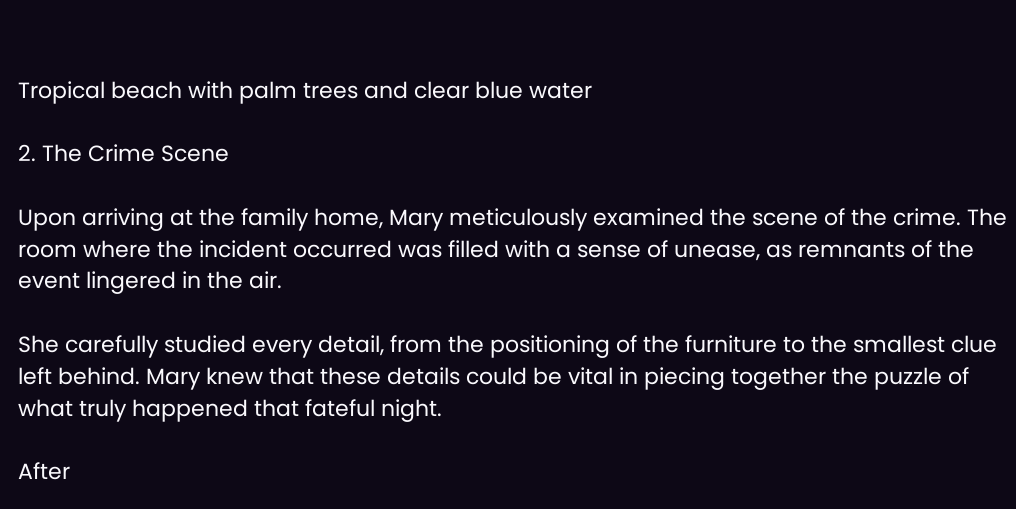Tropical beach with palm trees and clear blue water

2. The Crime Scene

Upon arriving at the family home, Mary meticulously examined the scene of the crime. The room where the incident occurred was filled with a sense of unease, as remnants of the event lingered in the air.

She carefully studied every detail, from the positioning of the furniture to the smallest clue left behind. Mary knew that these details could be vital in piecing together the puzzle of what truly happened that fateful night.

After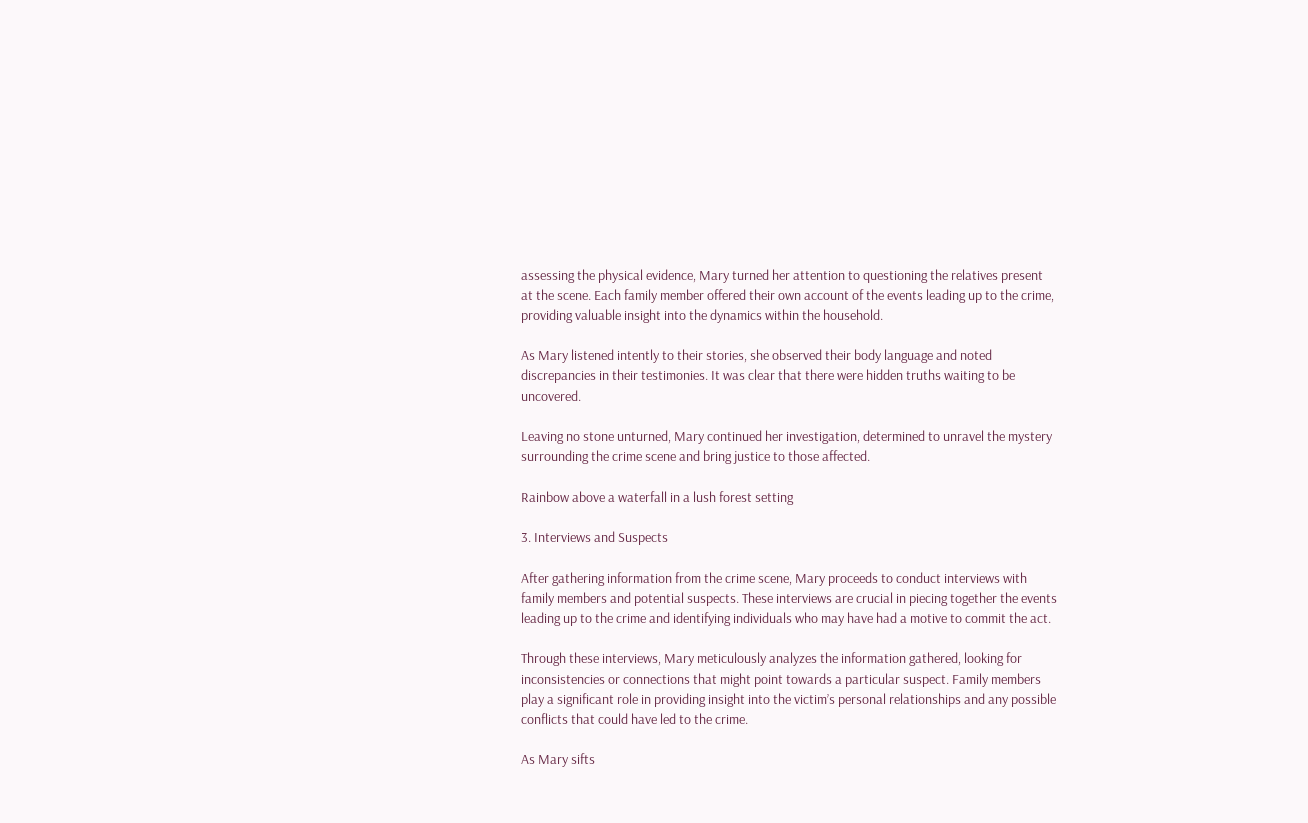assessing the physical evidence, Mary turned her attention to questioning the relatives present at the scene. Each family member offered their own account of the events leading up to the crime, providing valuable insight into the dynamics within the household.

As Mary listened intently to their stories, she observed their body language and noted discrepancies in their testimonies. It was clear that there were hidden truths waiting to be uncovered.

Leaving no stone unturned, Mary continued her investigation, determined to unravel the mystery surrounding the crime scene and bring justice to those affected.

Rainbow above a waterfall in a lush forest setting

3. Interviews and Suspects

After gathering information from the crime scene, Mary proceeds to conduct interviews with family members and potential suspects. These interviews are crucial in piecing together the events leading up to the crime and identifying individuals who may have had a motive to commit the act.

Through these interviews, Mary meticulously analyzes the information gathered, looking for inconsistencies or connections that might point towards a particular suspect. Family members play a significant role in providing insight into the victim’s personal relationships and any possible conflicts that could have led to the crime.

As Mary sifts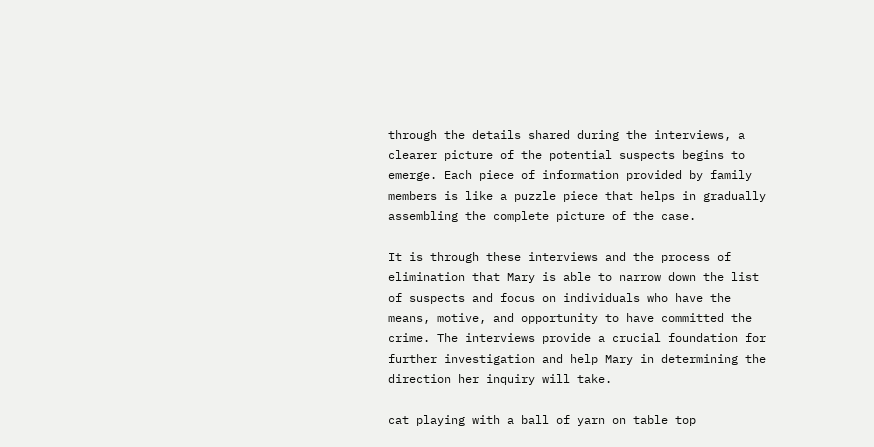through the details shared during the interviews, a clearer picture of the potential suspects begins to emerge. Each piece of information provided by family members is like a puzzle piece that helps in gradually assembling the complete picture of the case.

It is through these interviews and the process of elimination that Mary is able to narrow down the list of suspects and focus on individuals who have the means, motive, and opportunity to have committed the crime. The interviews provide a crucial foundation for further investigation and help Mary in determining the direction her inquiry will take.

cat playing with a ball of yarn on table top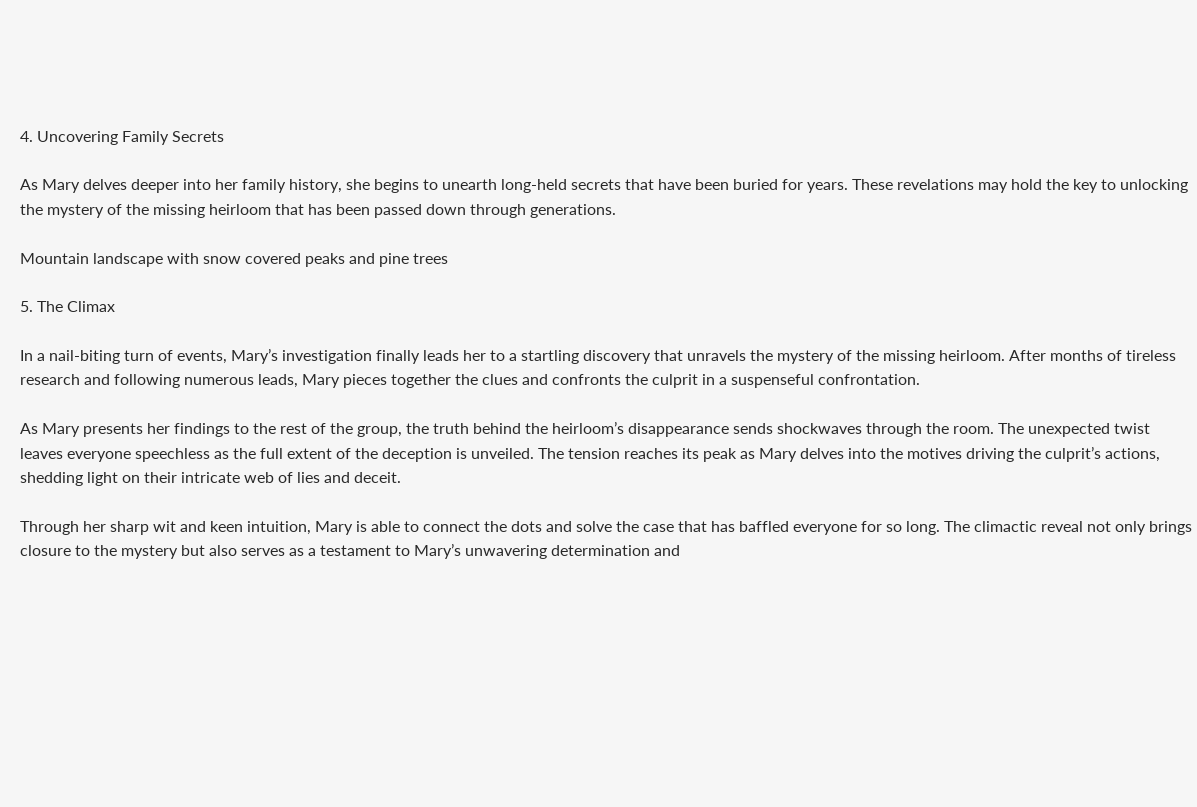4. Uncovering Family Secrets

As Mary delves deeper into her family history, she begins to unearth long-held secrets that have been buried for years. These revelations may hold the key to unlocking the mystery of the missing heirloom that has been passed down through generations.

Mountain landscape with snow covered peaks and pine trees

5. The Climax

In a nail-biting turn of events, Mary’s investigation finally leads her to a startling discovery that unravels the mystery of the missing heirloom. After months of tireless research and following numerous leads, Mary pieces together the clues and confronts the culprit in a suspenseful confrontation.

As Mary presents her findings to the rest of the group, the truth behind the heirloom’s disappearance sends shockwaves through the room. The unexpected twist leaves everyone speechless as the full extent of the deception is unveiled. The tension reaches its peak as Mary delves into the motives driving the culprit’s actions, shedding light on their intricate web of lies and deceit.

Through her sharp wit and keen intuition, Mary is able to connect the dots and solve the case that has baffled everyone for so long. The climactic reveal not only brings closure to the mystery but also serves as a testament to Mary’s unwavering determination and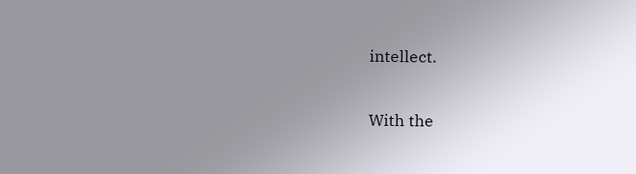intellect.

With the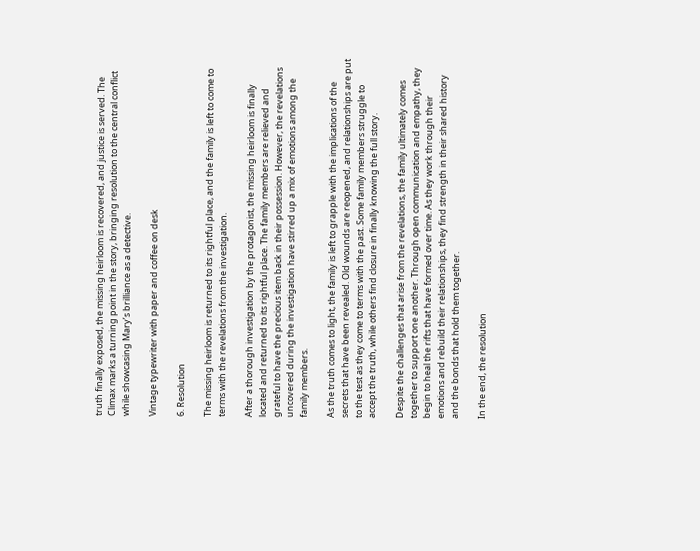truth finally exposed, the missing heirloom is recovered, and justice is served. The Climax marks a turning point in the story, bringing resolution to the central conflict while showcasing Mary’s brilliance as a detective.

Vintage typewriter with paper and coffee on desk

6. Resolution

The missing heirloom is returned to its rightful place, and the family is left to come to terms with the revelations from the investigation.

After a thorough investigation by the protagonist, the missing heirloom is finally located and returned to its rightful place. The family members are relieved and grateful to have the precious item back in their possession. However, the revelations uncovered during the investigation have stirred up a mix of emotions among the family members.

As the truth comes to light, the family is left to grapple with the implications of the secrets that have been revealed. Old wounds are reopened, and relationships are put to the test as they come to terms with the past. Some family members struggle to accept the truth, while others find closure in finally knowing the full story.

Despite the challenges that arise from the revelations, the family ultimately comes together to support one another. Through open communication and empathy, they begin to heal the rifts that have formed over time. As they work through their emotions and rebuild their relationships, they find strength in their shared history and the bonds that hold them together.

In the end, the resolution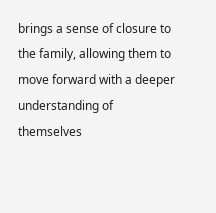brings a sense of closure to the family, allowing them to move forward with a deeper understanding of themselves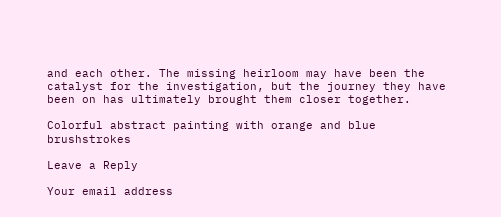and each other. The missing heirloom may have been the catalyst for the investigation, but the journey they have been on has ultimately brought them closer together.

Colorful abstract painting with orange and blue brushstrokes

Leave a Reply

Your email address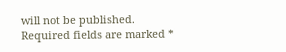will not be published. Required fields are marked *